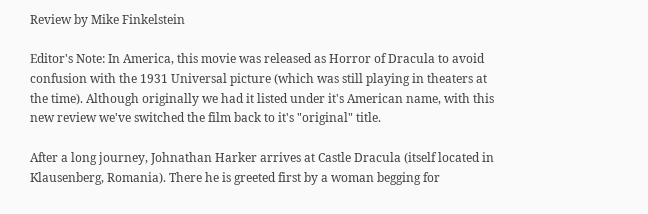Review by Mike Finkelstein

Editor's Note: In America, this movie was released as Horror of Dracula to avoid confusion with the 1931 Universal picture (which was still playing in theaters at the time). Although originally we had it listed under it's American name, with this new review we've switched the film back to it's "original" title.

After a long journey, Johnathan Harker arrives at Castle Dracula (itself located in Klausenberg, Romania). There he is greeted first by a woman begging for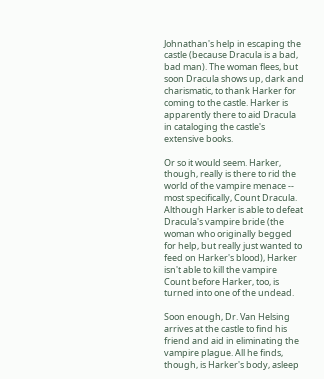Johnathan's help in escaping the castle (because Dracula is a bad, bad man). The woman flees, but soon Dracula shows up, dark and charismatic, to thank Harker for coming to the castle. Harker is apparently there to aid Dracula in cataloging the castle's extensive books.

Or so it would seem. Harker, though, really is there to rid the world of the vampire menace -- most specifically, Count Dracula. Although Harker is able to defeat Dracula's vampire bride (the woman who originally begged for help, but really just wanted to feed on Harker's blood), Harker isn't able to kill the vampire Count before Harker, too, is turned into one of the undead.

Soon enough, Dr. Van Helsing arrives at the castle to find his friend and aid in eliminating the vampire plague. All he finds, though, is Harker's body, asleep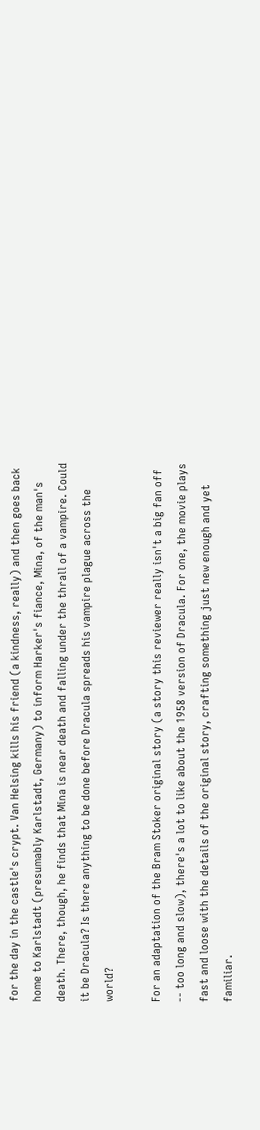for the day in the castle's crypt. Van Helsing kills his friend (a kindness, really) and then goes back home to Karlstadt (presumably Karlstadt, Germany) to inform Harker's fiance, Mina, of the man's death. There, though, he finds that Mina is near death and falling under the thrall of a vampire. Could it be Dracula? Is there anything to be done before Dracula spreads his vampire plague across the world?

For an adaptation of the Bram Stoker original story (a story this reviewer really isn't a big fan off -- too long and slow), there's a lot to like about the 1958 version of Dracula. For one, the movie plays fast and loose with the details of the original story, crafting something just new enough and yet familiar.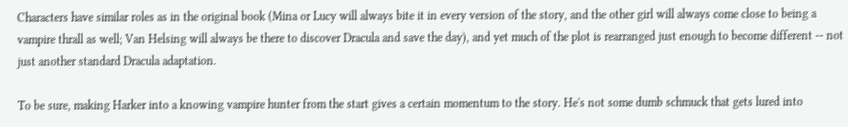Characters have similar roles as in the original book (Mina or Lucy will always bite it in every version of the story, and the other girl will always come close to being a vampire thrall as well; Van Helsing will always be there to discover Dracula and save the day), and yet much of the plot is rearranged just enough to become different -- not just another standard Dracula adaptation.

To be sure, making Harker into a knowing vampire hunter from the start gives a certain momentum to the story. He's not some dumb schmuck that gets lured into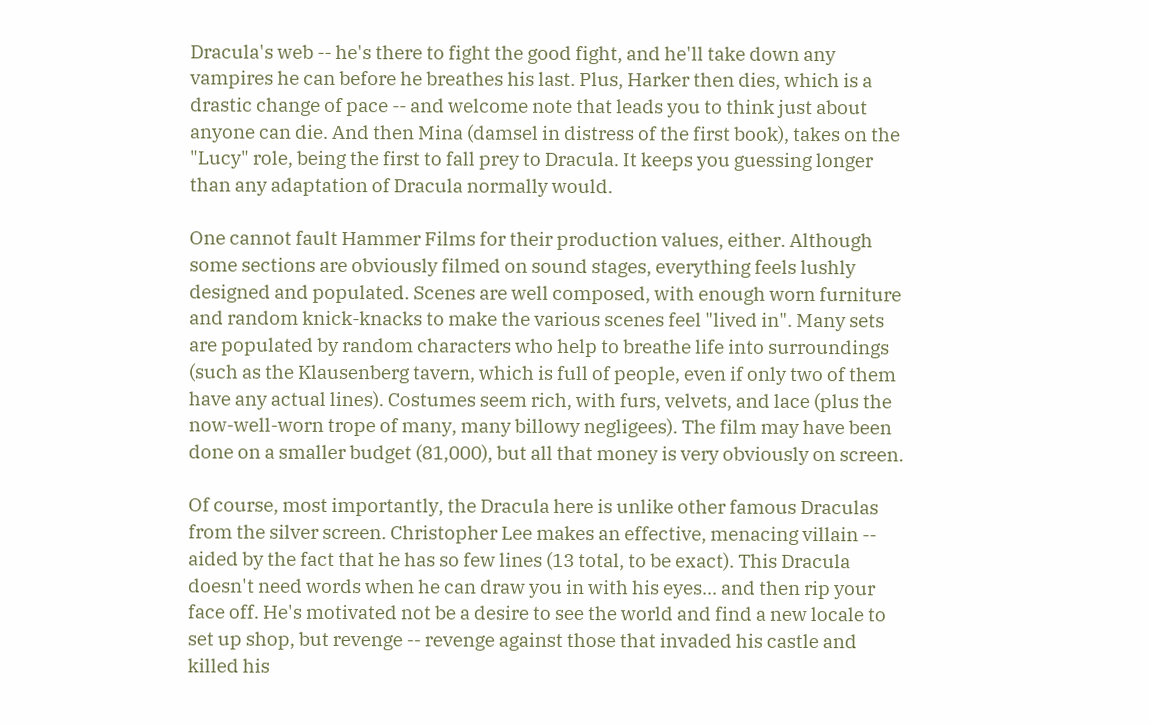Dracula's web -- he's there to fight the good fight, and he'll take down any vampires he can before he breathes his last. Plus, Harker then dies, which is a drastic change of pace -- and welcome note that leads you to think just about anyone can die. And then Mina (damsel in distress of the first book), takes on the "Lucy" role, being the first to fall prey to Dracula. It keeps you guessing longer than any adaptation of Dracula normally would.

One cannot fault Hammer Films for their production values, either. Although some sections are obviously filmed on sound stages, everything feels lushly designed and populated. Scenes are well composed, with enough worn furniture and random knick-knacks to make the various scenes feel "lived in". Many sets are populated by random characters who help to breathe life into surroundings (such as the Klausenberg tavern, which is full of people, even if only two of them have any actual lines). Costumes seem rich, with furs, velvets, and lace (plus the now-well-worn trope of many, many billowy negligees). The film may have been done on a smaller budget (81,000), but all that money is very obviously on screen.

Of course, most importantly, the Dracula here is unlike other famous Draculas from the silver screen. Christopher Lee makes an effective, menacing villain -- aided by the fact that he has so few lines (13 total, to be exact). This Dracula doesn't need words when he can draw you in with his eyes... and then rip your face off. He's motivated not be a desire to see the world and find a new locale to set up shop, but revenge -- revenge against those that invaded his castle and killed his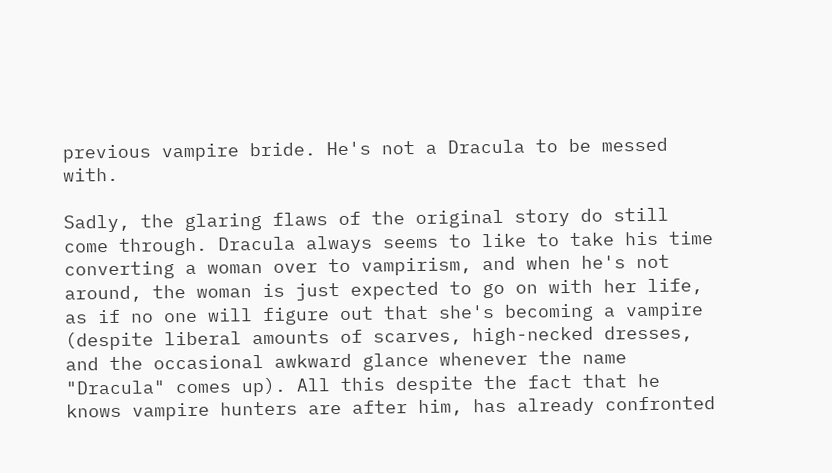previous vampire bride. He's not a Dracula to be messed with.

Sadly, the glaring flaws of the original story do still come through. Dracula always seems to like to take his time converting a woman over to vampirism, and when he's not around, the woman is just expected to go on with her life, as if no one will figure out that she's becoming a vampire (despite liberal amounts of scarves, high-necked dresses, and the occasional awkward glance whenever the name "Dracula" comes up). All this despite the fact that he knows vampire hunters are after him, has already confronted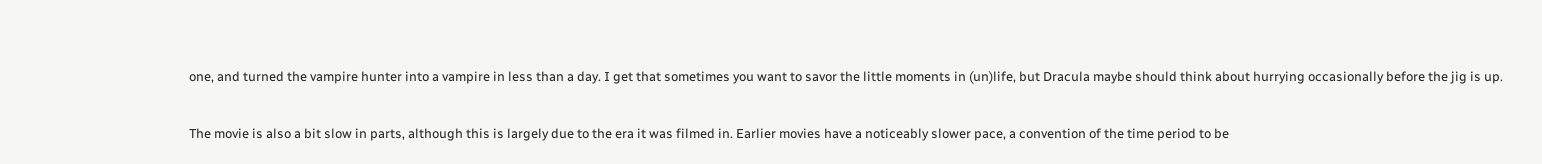one, and turned the vampire hunter into a vampire in less than a day. I get that sometimes you want to savor the little moments in (un)life, but Dracula maybe should think about hurrying occasionally before the jig is up.

The movie is also a bit slow in parts, although this is largely due to the era it was filmed in. Earlier movies have a noticeably slower pace, a convention of the time period to be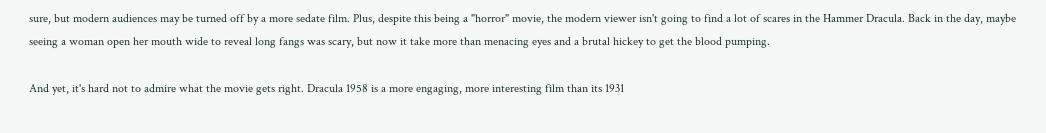sure, but modern audiences may be turned off by a more sedate film. Plus, despite this being a "horror" movie, the modern viewer isn't going to find a lot of scares in the Hammer Dracula. Back in the day, maybe seeing a woman open her mouth wide to reveal long fangs was scary, but now it take more than menacing eyes and a brutal hickey to get the blood pumping.

And yet, it's hard not to admire what the movie gets right. Dracula 1958 is a more engaging, more interesting film than its 1931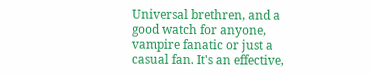Universal brethren, and a good watch for anyone, vampire fanatic or just a casual fan. It's an effective,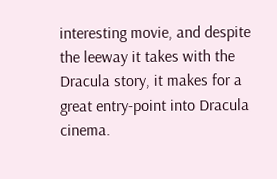interesting movie, and despite the leeway it takes with the Dracula story, it makes for a great entry-point into Dracula cinema.